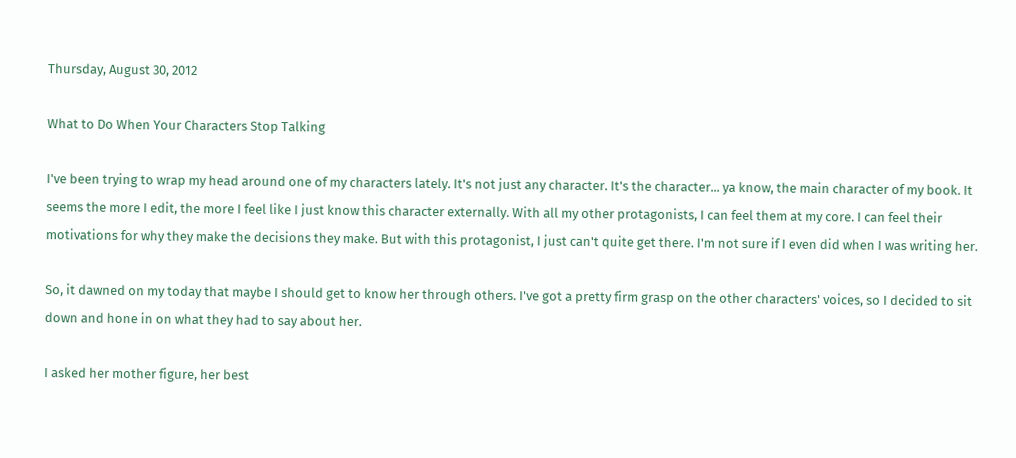Thursday, August 30, 2012

What to Do When Your Characters Stop Talking

I've been trying to wrap my head around one of my characters lately. It's not just any character. It's the character... ya know, the main character of my book. It seems the more I edit, the more I feel like I just know this character externally. With all my other protagonists, I can feel them at my core. I can feel their motivations for why they make the decisions they make. But with this protagonist, I just can't quite get there. I'm not sure if I even did when I was writing her.

So, it dawned on my today that maybe I should get to know her through others. I've got a pretty firm grasp on the other characters' voices, so I decided to sit down and hone in on what they had to say about her.

I asked her mother figure, her best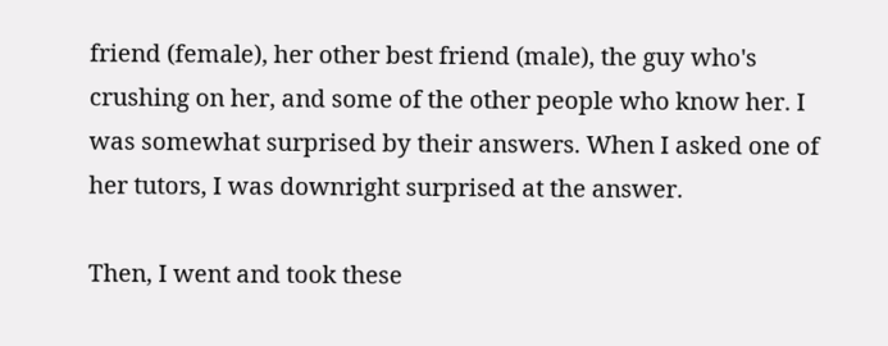friend (female), her other best friend (male), the guy who's crushing on her, and some of the other people who know her. I was somewhat surprised by their answers. When I asked one of her tutors, I was downright surprised at the answer.

Then, I went and took these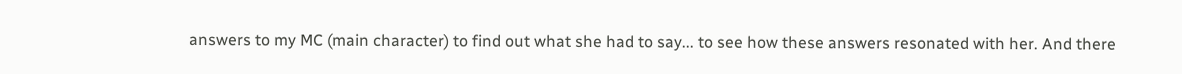answers to my MC (main character) to find out what she had to say... to see how these answers resonated with her. And there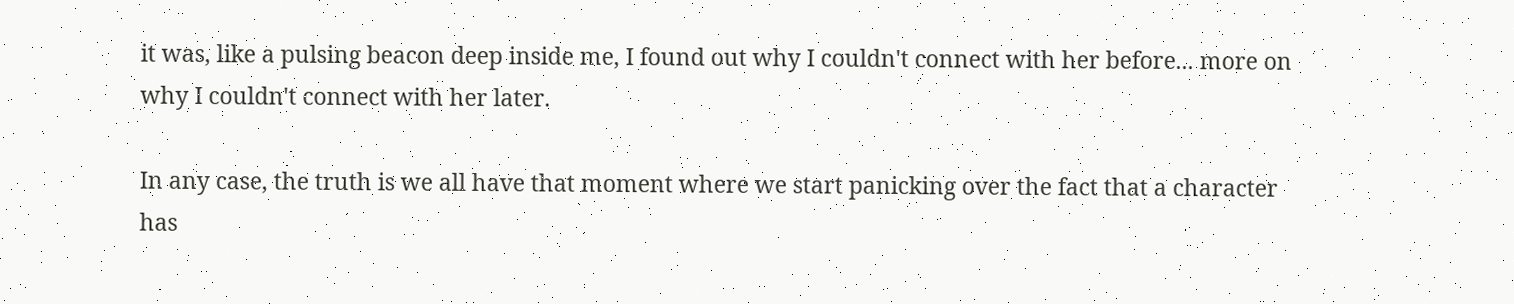it was, like a pulsing beacon deep inside me, I found out why I couldn't connect with her before... more on why I couldn't connect with her later.

In any case, the truth is we all have that moment where we start panicking over the fact that a character has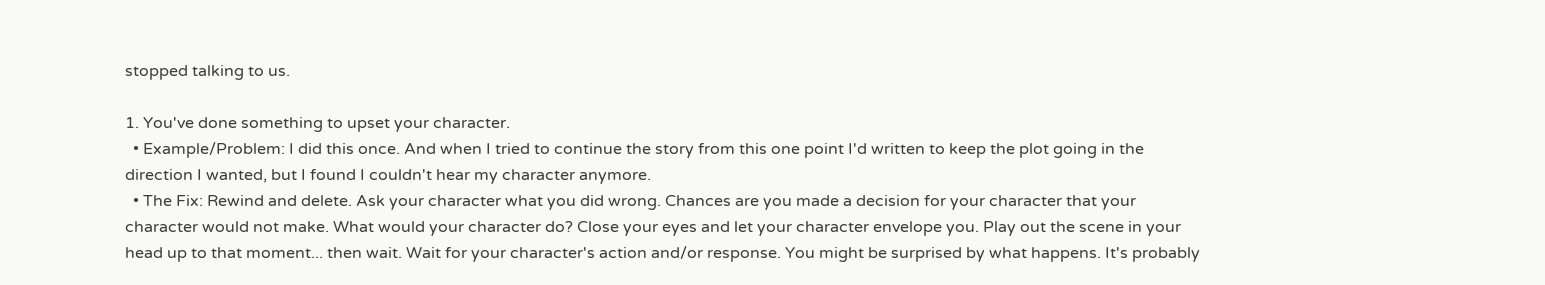stopped talking to us.

1. You've done something to upset your character.
  • Example/Problem: I did this once. And when I tried to continue the story from this one point I'd written to keep the plot going in the direction I wanted, but I found I couldn't hear my character anymore.
  • The Fix: Rewind and delete. Ask your character what you did wrong. Chances are you made a decision for your character that your character would not make. What would your character do? Close your eyes and let your character envelope you. Play out the scene in your head up to that moment... then wait. Wait for your character's action and/or response. You might be surprised by what happens. It's probably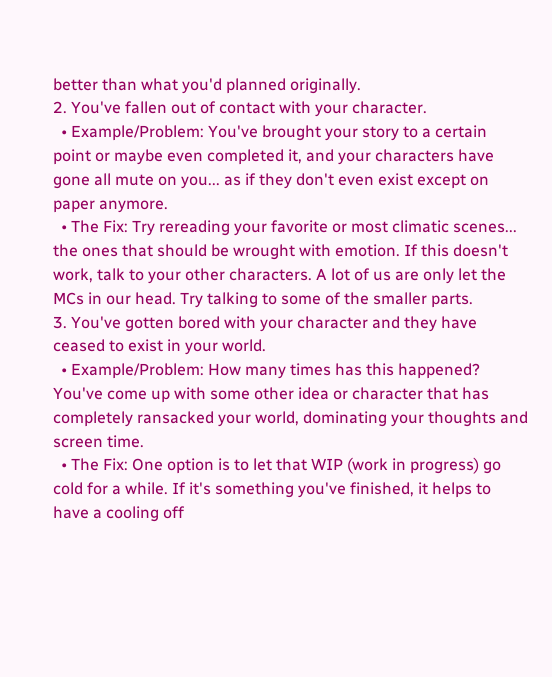better than what you'd planned originally.
2. You've fallen out of contact with your character.
  • Example/Problem: You've brought your story to a certain point or maybe even completed it, and your characters have gone all mute on you... as if they don't even exist except on paper anymore.
  • The Fix: Try rereading your favorite or most climatic scenes... the ones that should be wrought with emotion. If this doesn't work, talk to your other characters. A lot of us are only let the MCs in our head. Try talking to some of the smaller parts.
3. You've gotten bored with your character and they have ceased to exist in your world.
  • Example/Problem: How many times has this happened? You've come up with some other idea or character that has completely ransacked your world, dominating your thoughts and screen time.
  • The Fix: One option is to let that WIP (work in progress) go cold for a while. If it's something you've finished, it helps to have a cooling off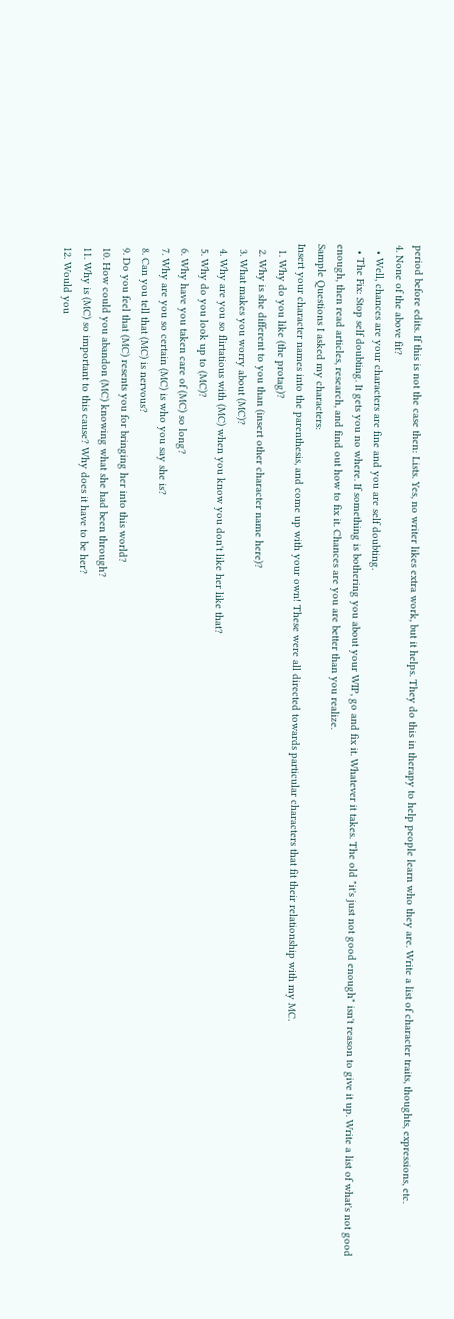period before edits. If this is not the case then: Lists. Yes, no writer likes extra work, but it helps. They do this in therapy to help people learn who they are. Write a list of character traits, thoughts, expressions, etc.
4. None of the above fit?
  • Well, chances are your characters are fine and you are self doubting.
  • The Fix: Stop self doubting. It gets you no where. If something is bothering you about your WIP, go and fix it. Whatever it takes. The old "it's just not good enough" isn't reason to give it up. Write a list of what's not good enough, then read articles, research, and find out how to fix it. Chances are you are better than you realize.
Sample Questions I asked my characters:
Insert your character names into the parenthesis, and come up with your own! These were all directed towards particular characters that fit their relationship with my MC.
  1. Why do you like (the protag)?
  2. Why is she different to you than (insert other character name here)?
  3. What makes you worry about (MC)?
  4. Why are you so flirtatious with (MC) when you know you don't like her like that?
  5. Why do you look up to (MC)?
  6. Why have you taken care of (MC) so long?
  7. Why are you so certain (MC) is who you say she is?
  8. Can you tell that (MC) is nervous?
  9. Do you feel that (MC) resents you for bringing her into this world?
  10. How could you abandon (MC) knowing what she had been through?
  11. Why is (MC) so important to this cause? Why does it have to be her?
  12. Would you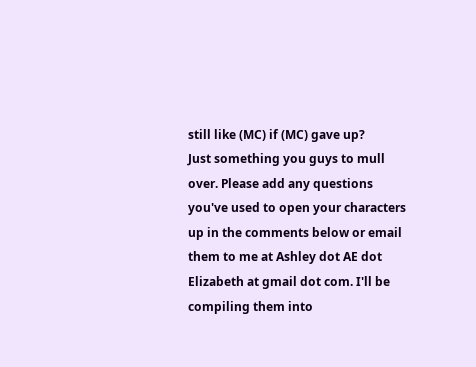still like (MC) if (MC) gave up?
Just something you guys to mull over. Please add any questions you've used to open your characters up in the comments below or email them to me at Ashley dot AE dot Elizabeth at gmail dot com. I'll be compiling them into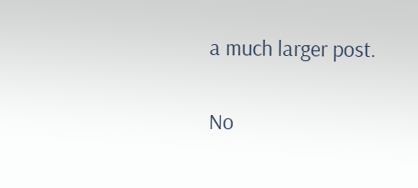a much larger post.

No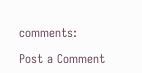comments:

Post a Comment